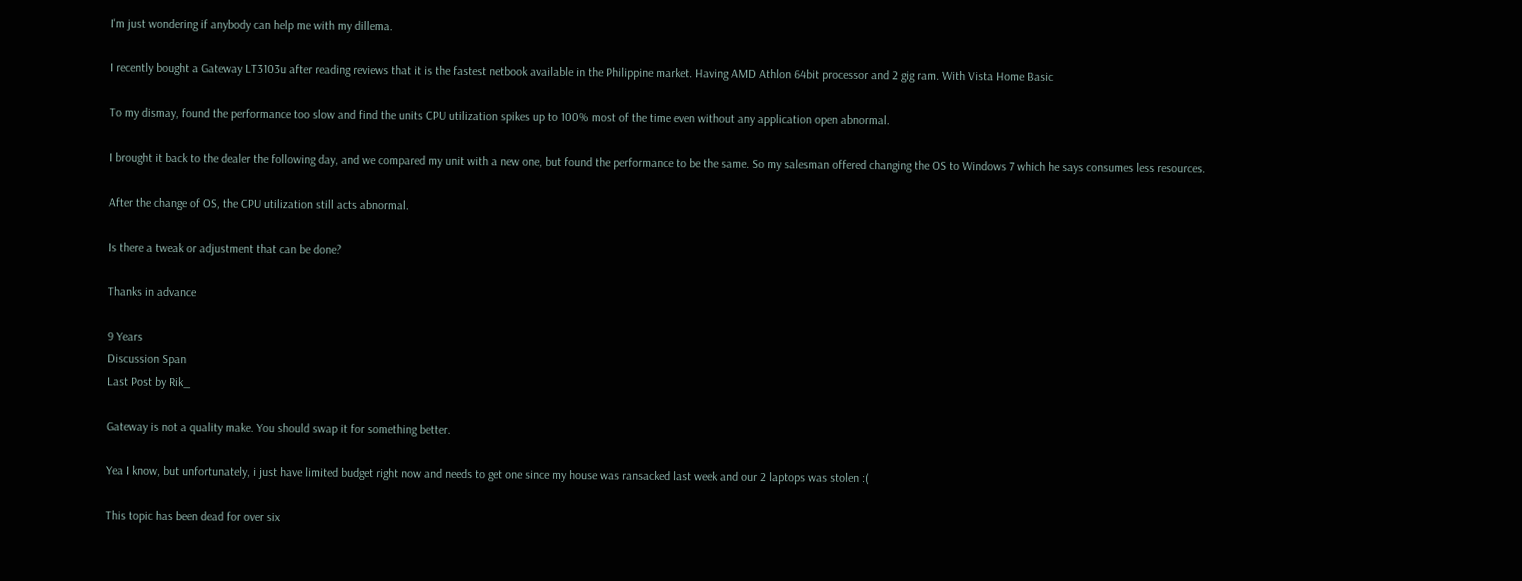I'm just wondering if anybody can help me with my dillema.

I recently bought a Gateway LT3103u after reading reviews that it is the fastest netbook available in the Philippine market. Having AMD Athlon 64bit processor and 2 gig ram. With Vista Home Basic

To my dismay, found the performance too slow and find the units CPU utilization spikes up to 100% most of the time even without any application open abnormal.

I brought it back to the dealer the following day, and we compared my unit with a new one, but found the performance to be the same. So my salesman offered changing the OS to Windows 7 which he says consumes less resources.

After the change of OS, the CPU utilization still acts abnormal.

Is there a tweak or adjustment that can be done?

Thanks in advance

9 Years
Discussion Span
Last Post by Rik_

Gateway is not a quality make. You should swap it for something better.

Yea I know, but unfortunately, i just have limited budget right now and needs to get one since my house was ransacked last week and our 2 laptops was stolen :(

This topic has been dead for over six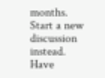months. Start a new discussion instead.
Have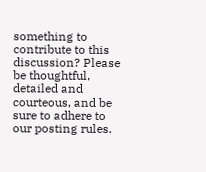something to contribute to this discussion? Please be thoughtful, detailed and courteous, and be sure to adhere to our posting rules.